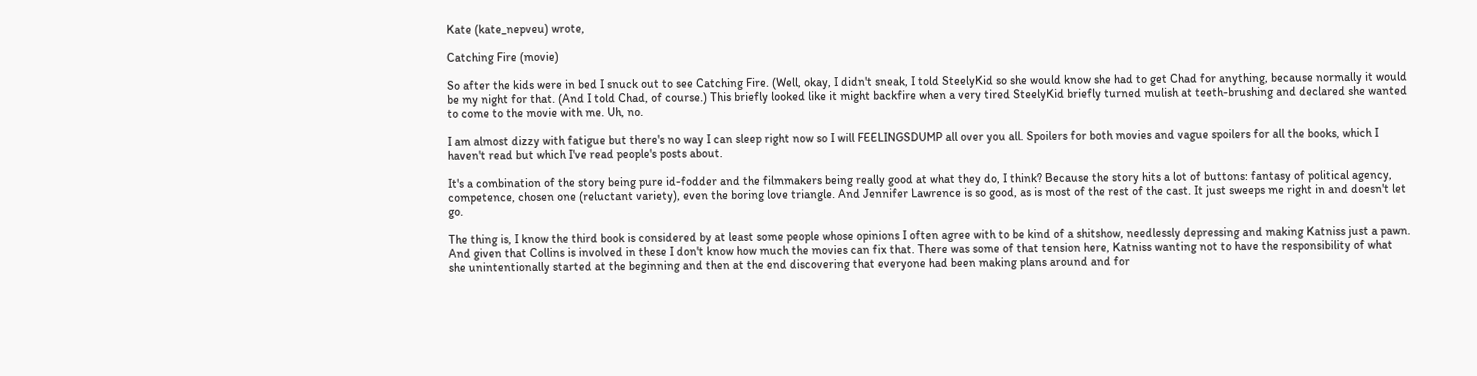Kate (kate_nepveu) wrote,

Catching Fire (movie)

So after the kids were in bed I snuck out to see Catching Fire. (Well, okay, I didn't sneak, I told SteelyKid so she would know she had to get Chad for anything, because normally it would be my night for that. (And I told Chad, of course.) This briefly looked like it might backfire when a very tired SteelyKid briefly turned mulish at teeth-brushing and declared she wanted to come to the movie with me. Uh, no.

I am almost dizzy with fatigue but there's no way I can sleep right now so I will FEELINGSDUMP all over you all. Spoilers for both movies and vague spoilers for all the books, which I haven't read but which I've read people's posts about.

It's a combination of the story being pure id-fodder and the filmmakers being really good at what they do, I think? Because the story hits a lot of buttons: fantasy of political agency, competence, chosen one (reluctant variety), even the boring love triangle. And Jennifer Lawrence is so good, as is most of the rest of the cast. It just sweeps me right in and doesn't let go.

The thing is, I know the third book is considered by at least some people whose opinions I often agree with to be kind of a shitshow, needlessly depressing and making Katniss just a pawn. And given that Collins is involved in these I don't know how much the movies can fix that. There was some of that tension here, Katniss wanting not to have the responsibility of what she unintentionally started at the beginning and then at the end discovering that everyone had been making plans around and for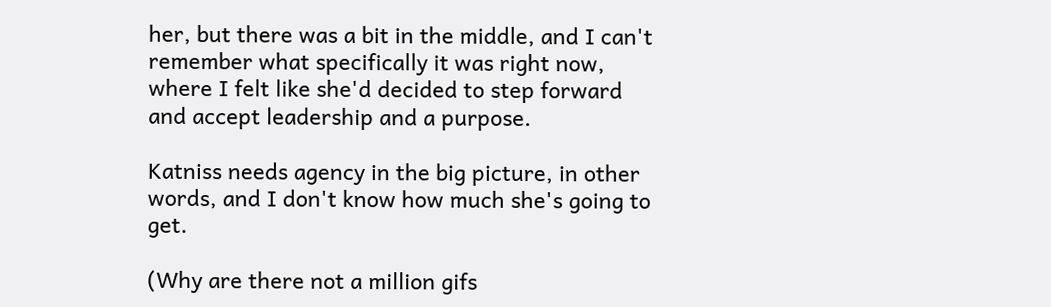her, but there was a bit in the middle, and I can't remember what specifically it was right now, where I felt like she'd decided to step forward and accept leadership and a purpose.

Katniss needs agency in the big picture, in other words, and I don't know how much she's going to get.

(Why are there not a million gifs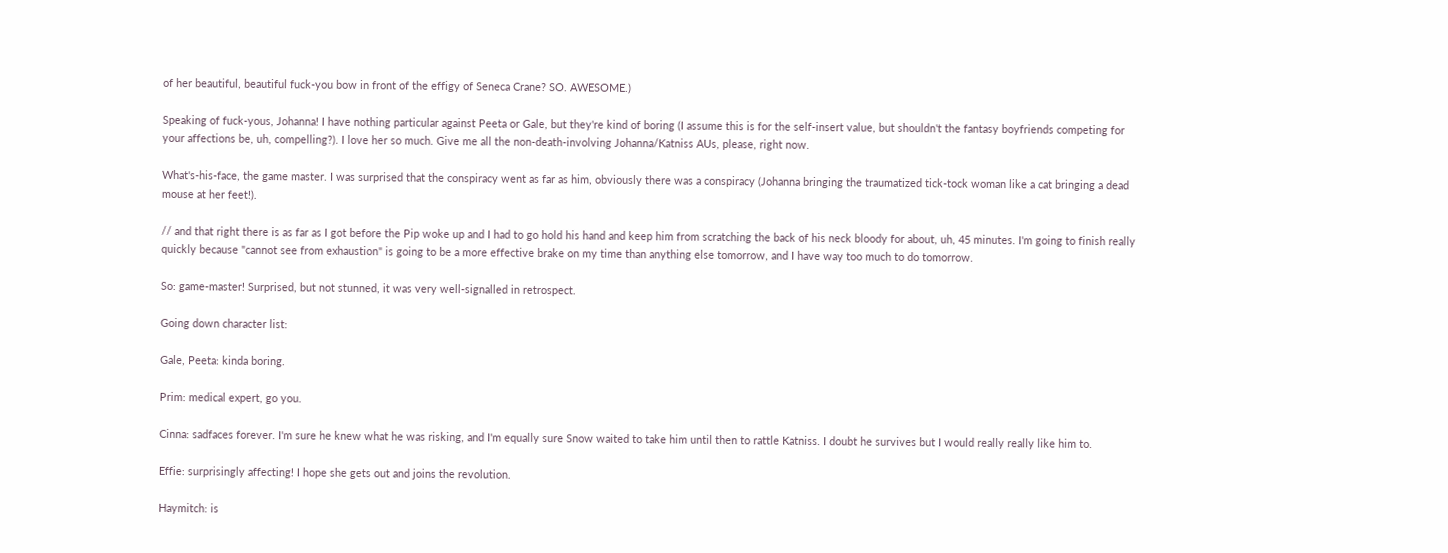of her beautiful, beautiful fuck-you bow in front of the effigy of Seneca Crane? SO. AWESOME.)

Speaking of fuck-yous, Johanna! I have nothing particular against Peeta or Gale, but they're kind of boring (I assume this is for the self-insert value, but shouldn't the fantasy boyfriends competing for your affections be, uh, compelling?). I love her so much. Give me all the non-death-involving Johanna/Katniss AUs, please, right now.

What's-his-face, the game master. I was surprised that the conspiracy went as far as him, obviously there was a conspiracy (Johanna bringing the traumatized tick-tock woman like a cat bringing a dead mouse at her feet!).

// and that right there is as far as I got before the Pip woke up and I had to go hold his hand and keep him from scratching the back of his neck bloody for about, uh, 45 minutes. I'm going to finish really quickly because "cannot see from exhaustion" is going to be a more effective brake on my time than anything else tomorrow, and I have way too much to do tomorrow.

So: game-master! Surprised, but not stunned, it was very well-signalled in retrospect.

Going down character list:

Gale, Peeta: kinda boring.

Prim: medical expert, go you.

Cinna: sadfaces forever. I'm sure he knew what he was risking, and I'm equally sure Snow waited to take him until then to rattle Katniss. I doubt he survives but I would really really like him to.

Effie: surprisingly affecting! I hope she gets out and joins the revolution.

Haymitch: is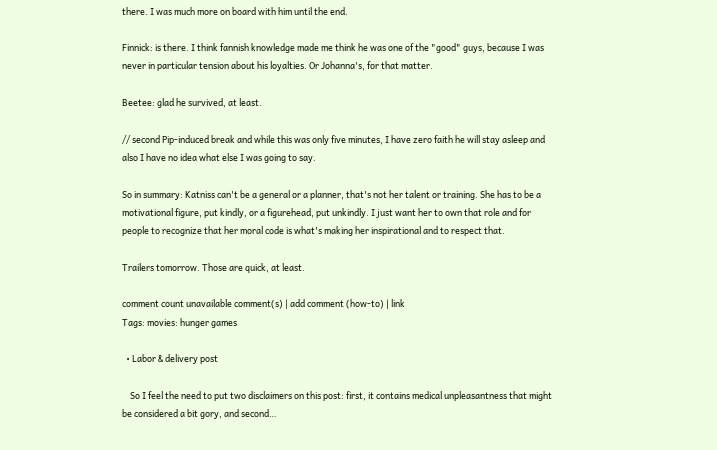there. I was much more on board with him until the end.

Finnick: is there. I think fannish knowledge made me think he was one of the "good" guys, because I was never in particular tension about his loyalties. Or Johanna's, for that matter.

Beetee: glad he survived, at least.

// second Pip-induced break and while this was only five minutes, I have zero faith he will stay asleep and also I have no idea what else I was going to say.

So in summary: Katniss can't be a general or a planner, that's not her talent or training. She has to be a motivational figure, put kindly, or a figurehead, put unkindly. I just want her to own that role and for people to recognize that her moral code is what's making her inspirational and to respect that.

Trailers tomorrow. Those are quick, at least.

comment count unavailable comment(s) | add comment (how-to) | link
Tags: movies: hunger games

  • Labor & delivery post

    So I feel the need to put two disclaimers on this post: first, it contains medical unpleasantness that might be considered a bit gory, and second…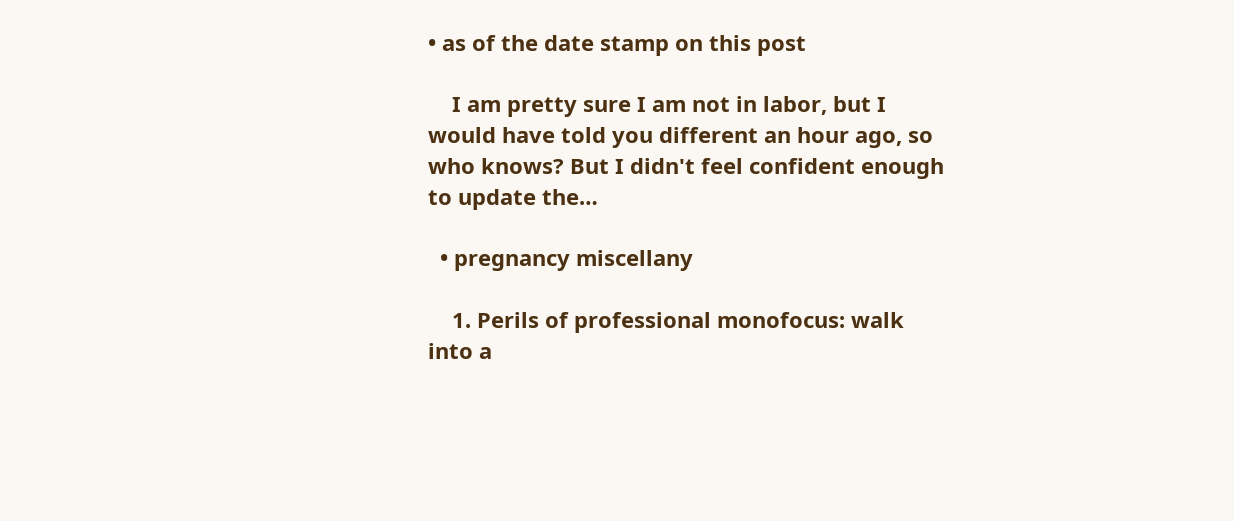• as of the date stamp on this post

    I am pretty sure I am not in labor, but I would have told you different an hour ago, so who knows? But I didn't feel confident enough to update the…

  • pregnancy miscellany

    1. Perils of professional monofocus: walk into a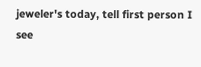jeweler's today, tell first person I see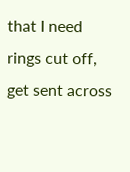that I need rings cut off, get sent across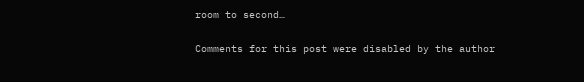room to second…

Comments for this post were disabled by the author